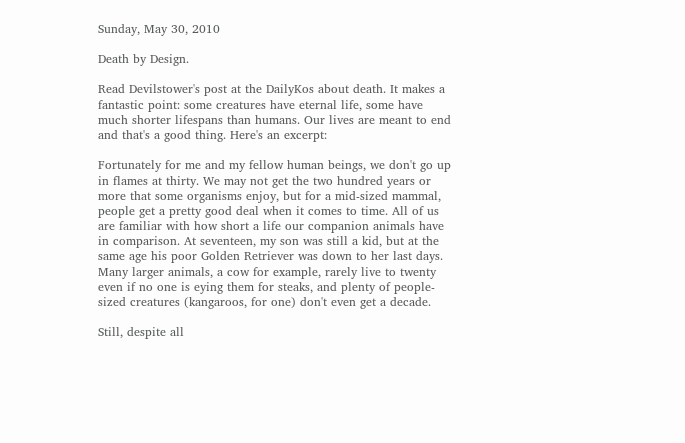Sunday, May 30, 2010

Death by Design.

Read Devilstower's post at the DailyKos about death. It makes a fantastic point: some creatures have eternal life, some have much shorter lifespans than humans. Our lives are meant to end and that's a good thing. Here's an excerpt:

Fortunately for me and my fellow human beings, we don't go up in flames at thirty. We may not get the two hundred years or more that some organisms enjoy, but for a mid-sized mammal, people get a pretty good deal when it comes to time. All of us are familiar with how short a life our companion animals have in comparison. At seventeen, my son was still a kid, but at the same age his poor Golden Retriever was down to her last days. Many larger animals, a cow for example, rarely live to twenty even if no one is eying them for steaks, and plenty of people-sized creatures (kangaroos, for one) don't even get a decade.

Still, despite all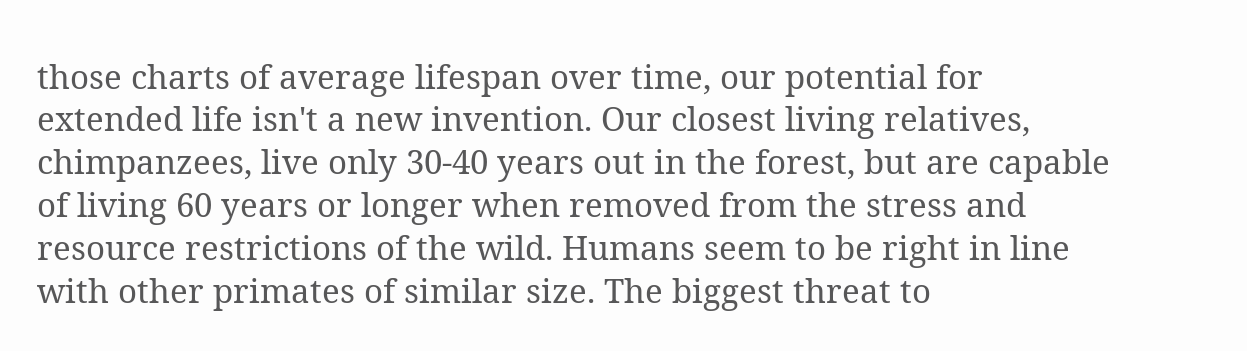those charts of average lifespan over time, our potential for extended life isn't a new invention. Our closest living relatives, chimpanzees, live only 30-40 years out in the forest, but are capable of living 60 years or longer when removed from the stress and resource restrictions of the wild. Humans seem to be right in line with other primates of similar size. The biggest threat to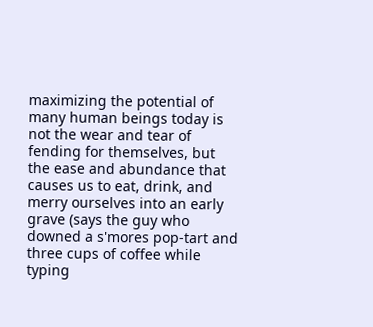maximizing the potential of many human beings today is not the wear and tear of fending for themselves, but the ease and abundance that causes us to eat, drink, and merry ourselves into an early grave (says the guy who downed a s'mores pop-tart and three cups of coffee while typing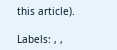this article).

Labels: , ,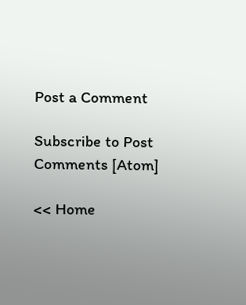Post a Comment

Subscribe to Post Comments [Atom]

<< Home